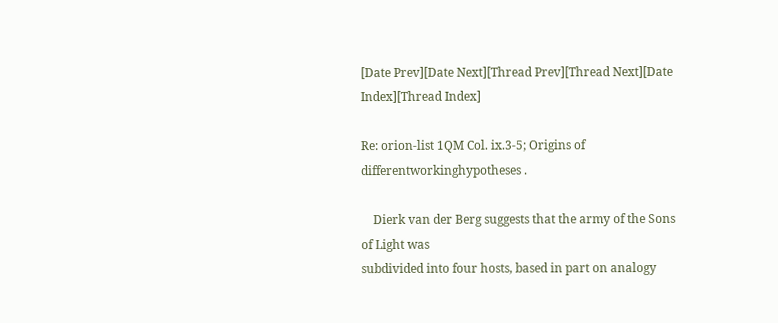[Date Prev][Date Next][Thread Prev][Thread Next][Date Index][Thread Index]

Re: orion-list 1QM Col. ix.3-5; Origins of differentworkinghypotheses .

    Dierk van der Berg suggests that the army of the Sons of Light was
subdivided into four hosts, based in part on analogy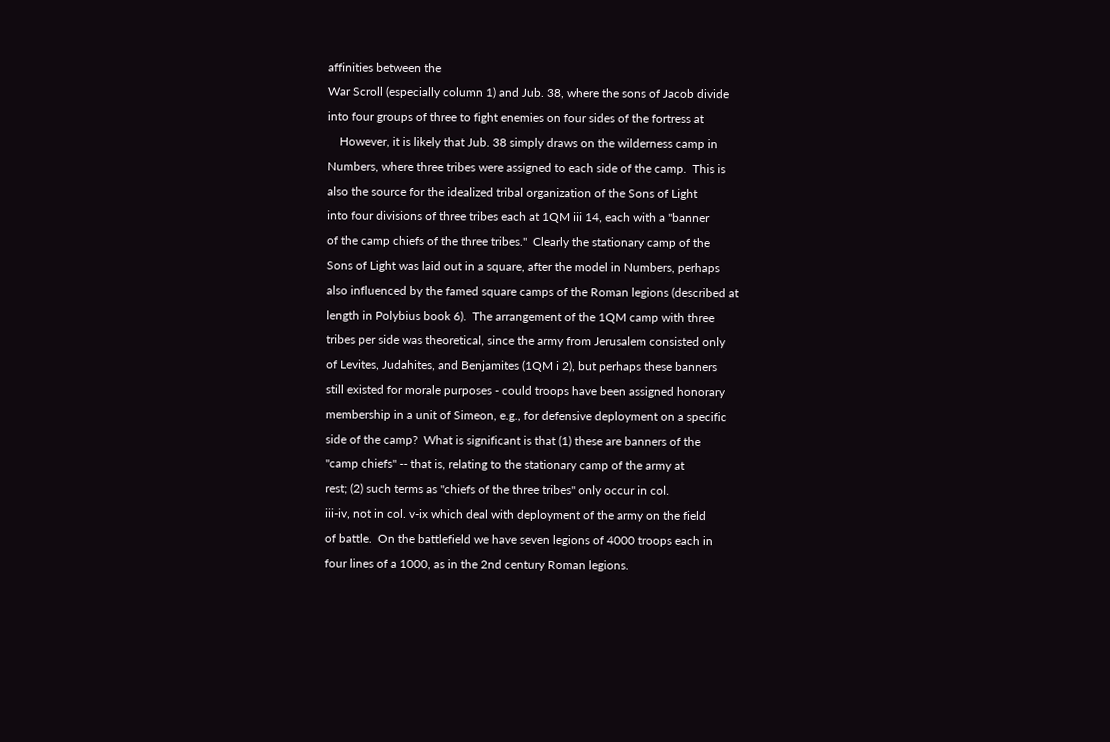affinities between the
War Scroll (especially column 1) and Jub. 38, where the sons of Jacob divide
into four groups of three to fight enemies on four sides of the fortress at
    However, it is likely that Jub. 38 simply draws on the wilderness camp in
Numbers, where three tribes were assigned to each side of the camp.  This is
also the source for the idealized tribal organization of the Sons of Light
into four divisions of three tribes each at 1QM iii 14, each with a "banner
of the camp chiefs of the three tribes."  Clearly the stationary camp of the
Sons of Light was laid out in a square, after the model in Numbers, perhaps
also influenced by the famed square camps of the Roman legions (described at
length in Polybius book 6).  The arrangement of the 1QM camp with three
tribes per side was theoretical, since the army from Jerusalem consisted only
of Levites, Judahites, and Benjamites (1QM i 2), but perhaps these banners
still existed for morale purposes - could troops have been assigned honorary
membership in a unit of Simeon, e.g., for defensive deployment on a specific
side of the camp?  What is significant is that (1) these are banners of the
"camp chiefs" -- that is, relating to the stationary camp of the army at
rest; (2) such terms as "chiefs of the three tribes" only occur in col.
iii-iv, not in col. v-ix which deal with deployment of the army on the field
of battle.  On the battlefield we have seven legions of 4000 troops each in
four lines of a 1000, as in the 2nd century Roman legions.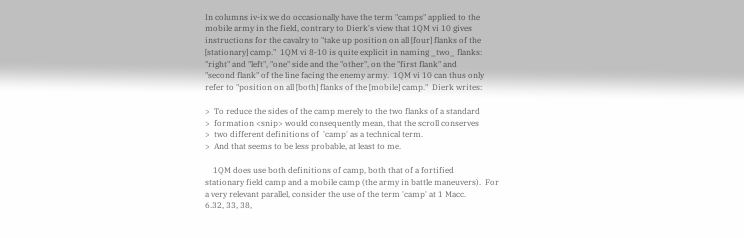In columns iv-ix we do occasionally have the term "camps" applied to the
mobile army in the field, contrary to Dierk's view that 1QM vi 10 gives
instructions for the cavalry to "take up position on all [four] flanks of the
[stationary] camp."  1QM vi 8-10 is quite explicit in naming _two_ flanks:
"right" and "left", "one" side and the "other", on the "first flank" and
"second flank" of the line facing the enemy army.  1QM vi 10 can thus only
refer to "position on all [both] flanks of the [mobile] camp."  Dierk writes:

>  To reduce the sides of the camp merely to the two flanks of a standard
>  formation <snip> would consequently mean, that the scroll conserves
>  two different definitions of  'camp' as a technical term.
>  And that seems to be less probable, at least to me.

    1QM does use both definitions of camp, both that of a fortified
stationary field camp and a mobile camp (the army in battle maneuvers).  For
a very relevant parallel, consider the use of the term 'camp' at 1 Macc.
6.32, 33, 38,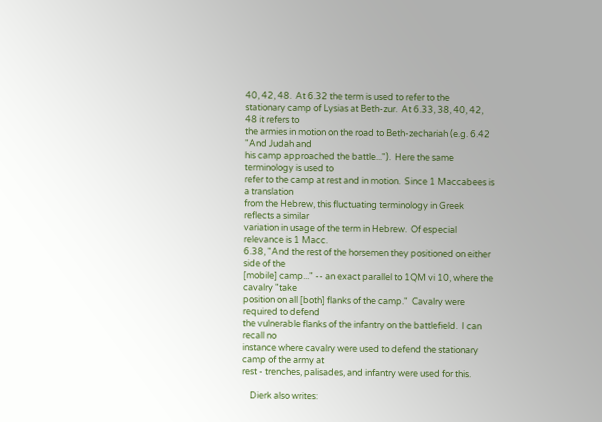40, 42, 48.  At 6.32 the term is used to refer to the
stationary camp of Lysias at Beth-zur.  At 6.33, 38, 40, 42, 48 it refers to
the armies in motion on the road to Beth-zechariah (e.g. 6.42 "And Judah and
his camp approached the battle...").  Here the same terminology is used to
refer to the camp at rest and in motion.  Since 1 Maccabees is a translation
from the Hebrew, this fluctuating terminology in Greek reflects a similar
variation in usage of the term in Hebrew.  Of especial relevance is 1 Macc.
6.38, "And the rest of the horsemen they positioned on either side of the
[mobile] camp..." -- an exact parallel to 1QM vi 10, where the cavalry "take
position on all [both] flanks of the camp."  Cavalry were required to defend
the vulnerable flanks of the infantry on the battlefield.  I can recall no
instance where cavalry were used to defend the stationary camp of the army at
rest - trenches, palisades, and infantry were used for this.

    Dierk also writes: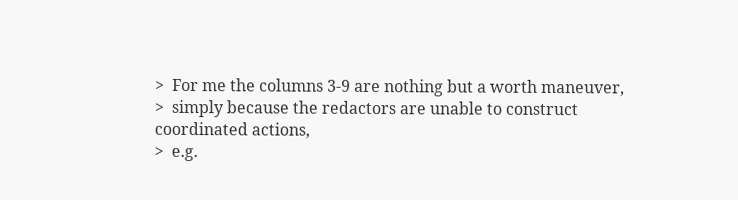>  For me the columns 3-9 are nothing but a worth maneuver,
>  simply because the redactors are unable to construct coordinated actions,
>  e.g.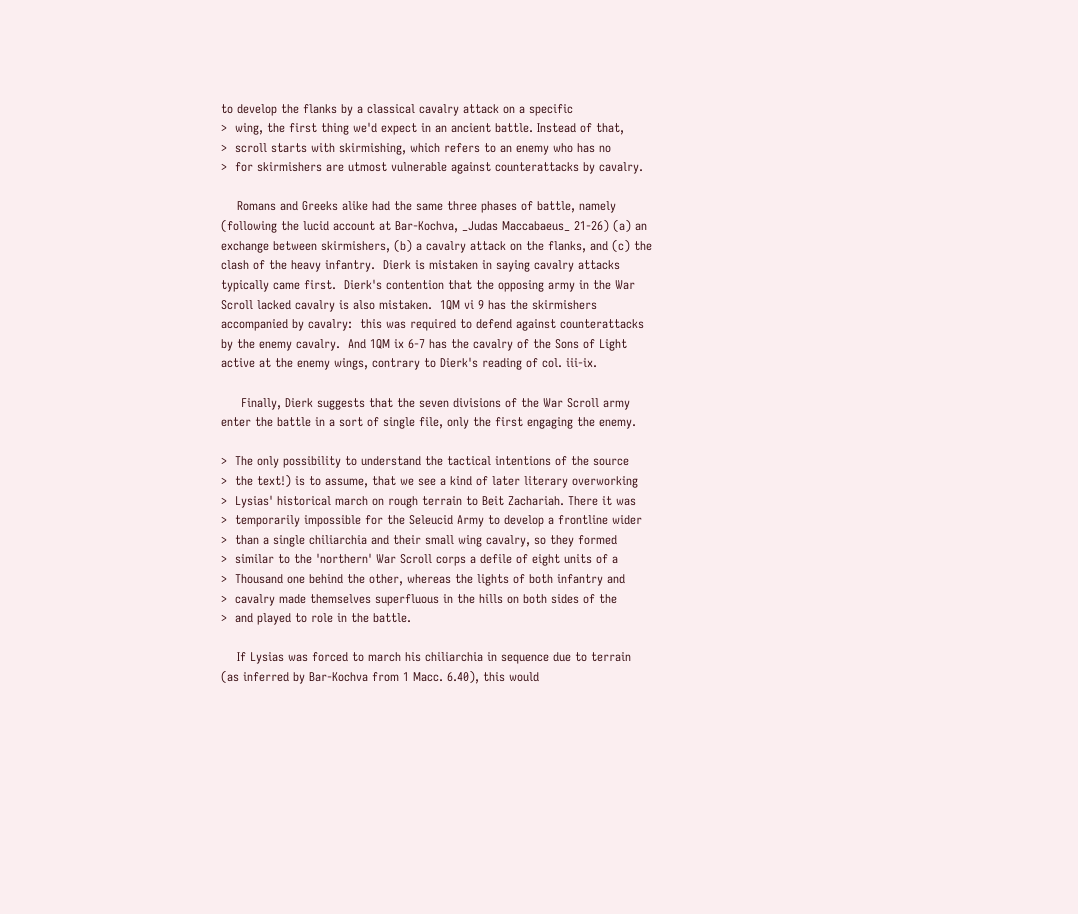to develop the flanks by a classical cavalry attack on a specific
>  wing, the first thing we'd expect in an ancient battle. Instead of that,
>  scroll starts with skirmishing, which refers to an enemy who has no
>  for skirmishers are utmost vulnerable against counterattacks by cavalry.

    Romans and Greeks alike had the same three phases of battle, namely
(following the lucid account at Bar-Kochva, _Judas Maccabaeus_ 21-26) (a) an
exchange between skirmishers, (b) a cavalry attack on the flanks, and (c) the
clash of the heavy infantry.  Dierk is mistaken in saying cavalry attacks
typically came first.  Dierk's contention that the opposing army in the War
Scroll lacked cavalry is also mistaken.  1QM vi 9 has the skirmishers
accompanied by cavalry:  this was required to defend against counterattacks
by the enemy cavalry.  And 1QM ix 6-7 has the cavalry of the Sons of Light
active at the enemy wings, contrary to Dierk's reading of col. iii-ix.

     Finally, Dierk suggests that the seven divisions of the War Scroll army
enter the battle in a sort of single file, only the first engaging the enemy.

>  The only possibility to understand the tactical intentions of the source
>  the text!) is to assume, that we see a kind of later literary overworking
>  Lysias' historical march on rough terrain to Beit Zachariah. There it was
>  temporarily impossible for the Seleucid Army to develop a frontline wider
>  than a single chiliarchia and their small wing cavalry, so they formed
>  similar to the 'northern' War Scroll corps a defile of eight units of a
>  Thousand one behind the other, whereas the lights of both infantry and
>  cavalry made themselves superfluous in the hills on both sides of the
>  and played to role in the battle.

    If Lysias was forced to march his chiliarchia in sequence due to terrain
(as inferred by Bar-Kochva from 1 Macc. 6.40), this would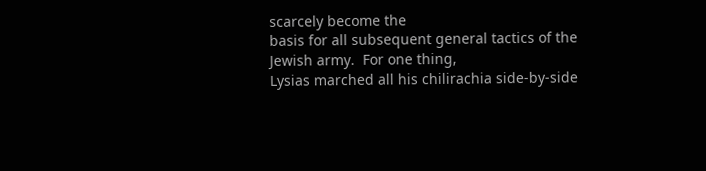scarcely become the
basis for all subsequent general tactics of the Jewish army.  For one thing,
Lysias marched all his chilirachia side-by-side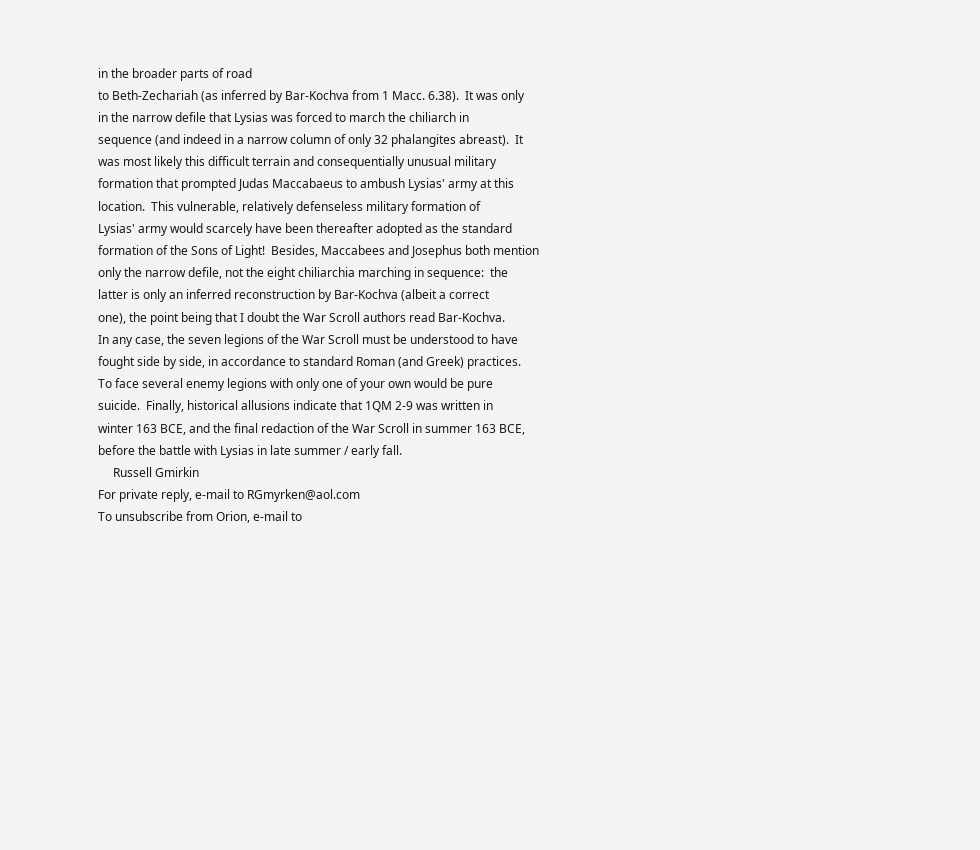in the broader parts of road
to Beth-Zechariah (as inferred by Bar-Kochva from 1 Macc. 6.38).  It was only
in the narrow defile that Lysias was forced to march the chiliarch in
sequence (and indeed in a narrow column of only 32 phalangites abreast).  It
was most likely this difficult terrain and consequentially unusual military
formation that prompted Judas Maccabaeus to ambush Lysias' army at this
location.  This vulnerable, relatively defenseless military formation of
Lysias' army would scarcely have been thereafter adopted as the standard
formation of the Sons of Light!  Besides, Maccabees and Josephus both mention
only the narrow defile, not the eight chiliarchia marching in sequence:  the
latter is only an inferred reconstruction by Bar-Kochva (albeit a correct
one), the point being that I doubt the War Scroll authors read Bar-Kochva.
In any case, the seven legions of the War Scroll must be understood to have
fought side by side, in accordance to standard Roman (and Greek) practices.
To face several enemy legions with only one of your own would be pure
suicide.  Finally, historical allusions indicate that 1QM 2-9 was written in
winter 163 BCE, and the final redaction of the War Scroll in summer 163 BCE,
before the battle with Lysias in late summer / early fall.
     Russell Gmirkin
For private reply, e-mail to RGmyrken@aol.com
To unsubscribe from Orion, e-mail to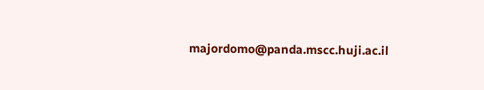majordomo@panda.mscc.huji.ac.il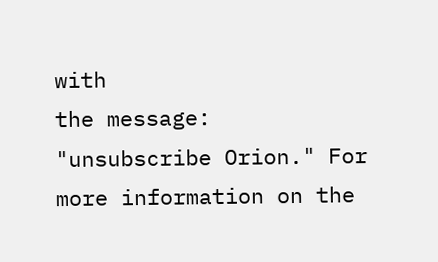with
the message: "unsubscribe Orion." For more information on the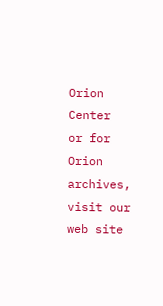Orion Center
or for Orion archives, visit our web site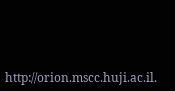http://orion.mscc.huji.ac.il.